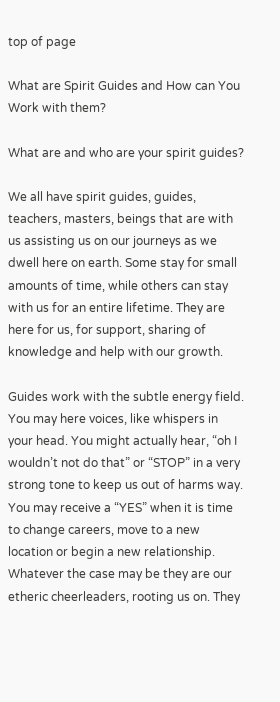top of page

What are Spirit Guides and How can You Work with them?

What are and who are your spirit guides?

We all have spirit guides, guides, teachers, masters, beings that are with us assisting us on our journeys as we dwell here on earth. Some stay for small amounts of time, while others can stay with us for an entire lifetime. They are here for us, for support, sharing of knowledge and help with our growth.

Guides work with the subtle energy field. You may here voices, like whispers in your head. You might actually hear, “oh I wouldn’t not do that” or “STOP” in a very strong tone to keep us out of harms way. You may receive a “YES” when it is time to change careers, move to a new location or begin a new relationship. Whatever the case may be they are our etheric cheerleaders, rooting us on. They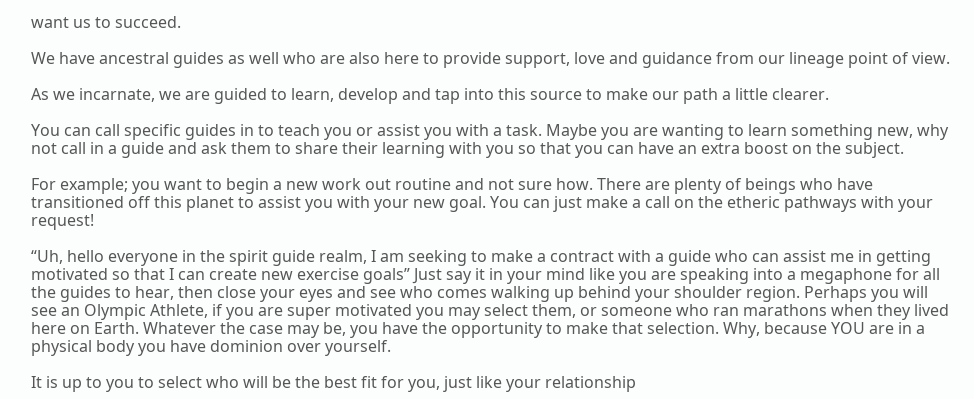want us to succeed.

We have ancestral guides as well who are also here to provide support, love and guidance from our lineage point of view.

As we incarnate, we are guided to learn, develop and tap into this source to make our path a little clearer.

You can call specific guides in to teach you or assist you with a task. Maybe you are wanting to learn something new, why not call in a guide and ask them to share their learning with you so that you can have an extra boost on the subject.

For example; you want to begin a new work out routine and not sure how. There are plenty of beings who have transitioned off this planet to assist you with your new goal. You can just make a call on the etheric pathways with your request!

“Uh, hello everyone in the spirit guide realm, I am seeking to make a contract with a guide who can assist me in getting motivated so that I can create new exercise goals” Just say it in your mind like you are speaking into a megaphone for all the guides to hear, then close your eyes and see who comes walking up behind your shoulder region. Perhaps you will see an Olympic Athlete, if you are super motivated you may select them, or someone who ran marathons when they lived here on Earth. Whatever the case may be, you have the opportunity to make that selection. Why, because YOU are in a physical body you have dominion over yourself.

It is up to you to select who will be the best fit for you, just like your relationship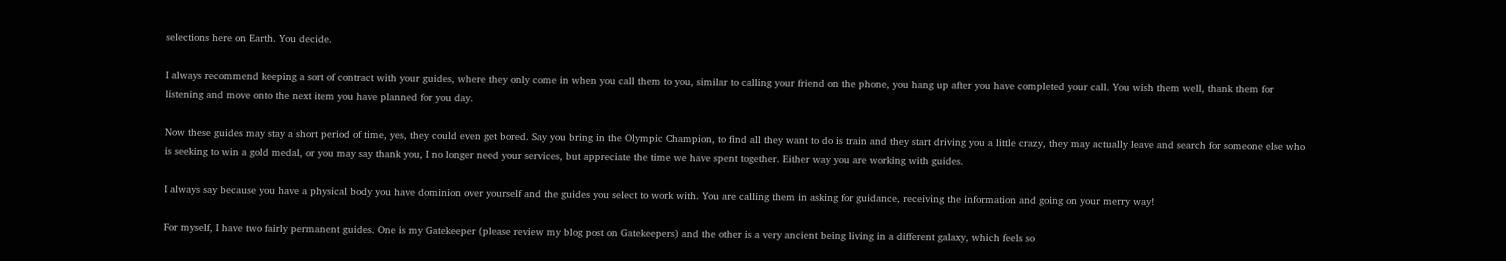selections here on Earth. You decide.

I always recommend keeping a sort of contract with your guides, where they only come in when you call them to you, similar to calling your friend on the phone, you hang up after you have completed your call. You wish them well, thank them for listening and move onto the next item you have planned for you day.

Now these guides may stay a short period of time, yes, they could even get bored. Say you bring in the Olympic Champion, to find all they want to do is train and they start driving you a little crazy, they may actually leave and search for someone else who is seeking to win a gold medal, or you may say thank you, I no longer need your services, but appreciate the time we have spent together. Either way you are working with guides.

I always say because you have a physical body you have dominion over yourself and the guides you select to work with. You are calling them in asking for guidance, receiving the information and going on your merry way!

For myself, I have two fairly permanent guides. One is my Gatekeeper (please review my blog post on Gatekeepers) and the other is a very ancient being living in a different galaxy, which feels so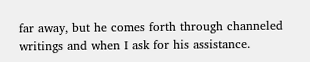far away, but he comes forth through channeled writings and when I ask for his assistance.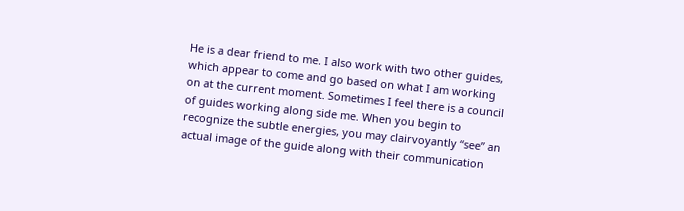He is a dear friend to me. I also work with two other guides, which appear to come and go based on what I am working on at the current moment. Sometimes I feel there is a council of guides working along side me. When you begin to recognize the subtle energies, you may clairvoyantly “see” an actual image of the guide along with their communication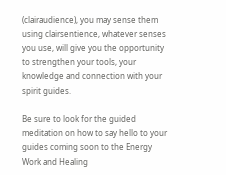(clairaudience), you may sense them using clairsentience, whatever senses you use, will give you the opportunity to strengthen your tools, your knowledge and connection with your spirit guides.

Be sure to look for the guided meditation on how to say hello to your guides coming soon to the Energy Work and Healing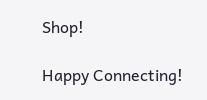Shop!

Happy Connecting!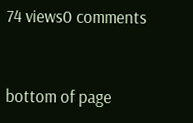74 views0 comments


bottom of page